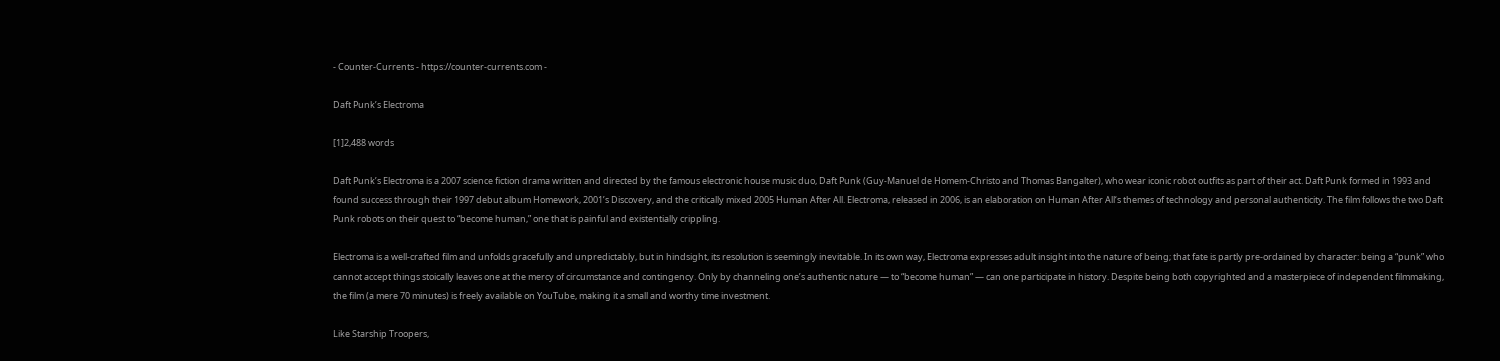- Counter-Currents - https://counter-currents.com -

Daft Punk’s Electroma

[1]2,488 words

Daft Punk’s Electroma is a 2007 science fiction drama written and directed by the famous electronic house music duo, Daft Punk (Guy-Manuel de Homem-Christo and Thomas Bangalter), who wear iconic robot outfits as part of their act. Daft Punk formed in 1993 and found success through their 1997 debut album Homework, 2001’s Discovery, and the critically mixed 2005 Human After All. Electroma, released in 2006, is an elaboration on Human After All‘s themes of technology and personal authenticity. The film follows the two Daft Punk robots on their quest to “become human,” one that is painful and existentially crippling.

Electroma is a well-crafted film and unfolds gracefully and unpredictably, but in hindsight, its resolution is seemingly inevitable. In its own way, Electroma expresses adult insight into the nature of being; that fate is partly pre-ordained by character: being a “punk” who cannot accept things stoically leaves one at the mercy of circumstance and contingency. Only by channeling one’s authentic nature — to “become human” — can one participate in history. Despite being both copyrighted and a masterpiece of independent filmmaking, the film (a mere 70 minutes) is freely available on YouTube, making it a small and worthy time investment.

Like Starship Troopers,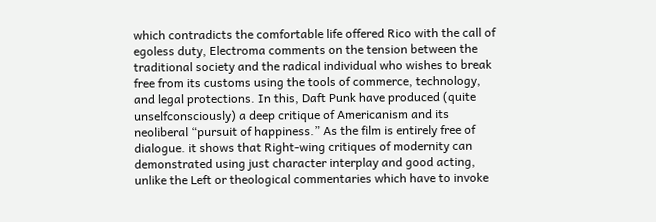which contradicts the comfortable life offered Rico with the call of egoless duty, Electroma comments on the tension between the traditional society and the radical individual who wishes to break free from its customs using the tools of commerce, technology, and legal protections. In this, Daft Punk have produced (quite unselfconsciously) a deep critique of Americanism and its neoliberal “pursuit of happiness.” As the film is entirely free of dialogue. it shows that Right-wing critiques of modernity can demonstrated using just character interplay and good acting, unlike the Left or theological commentaries which have to invoke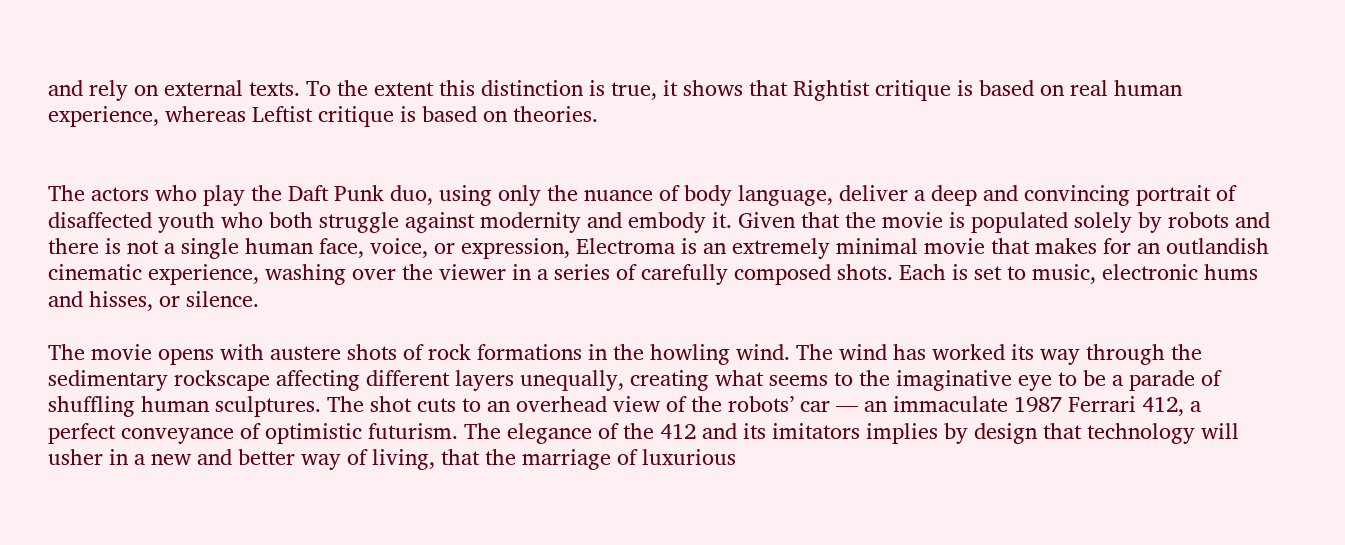and rely on external texts. To the extent this distinction is true, it shows that Rightist critique is based on real human experience, whereas Leftist critique is based on theories.


The actors who play the Daft Punk duo, using only the nuance of body language, deliver a deep and convincing portrait of disaffected youth who both struggle against modernity and embody it. Given that the movie is populated solely by robots and there is not a single human face, voice, or expression, Electroma is an extremely minimal movie that makes for an outlandish cinematic experience, washing over the viewer in a series of carefully composed shots. Each is set to music, electronic hums and hisses, or silence.

The movie opens with austere shots of rock formations in the howling wind. The wind has worked its way through the sedimentary rockscape affecting different layers unequally, creating what seems to the imaginative eye to be a parade of shuffling human sculptures. The shot cuts to an overhead view of the robots’ car — an immaculate 1987 Ferrari 412, a perfect conveyance of optimistic futurism. The elegance of the 412 and its imitators implies by design that technology will usher in a new and better way of living, that the marriage of luxurious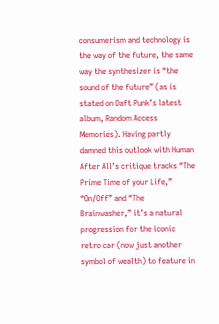consumerism and technology is the way of the future, the same way the synthesizer is “the sound of the future” (as is stated on Daft Punk’s latest album, Random Access Memories). Having partly damned this outlook with Human After All’s critique tracks “The Prime Time of your Life,” “On/Off” and “The Brainwasher,” it’s a natural progression for the iconic retro car (now just another symbol of wealth) to feature in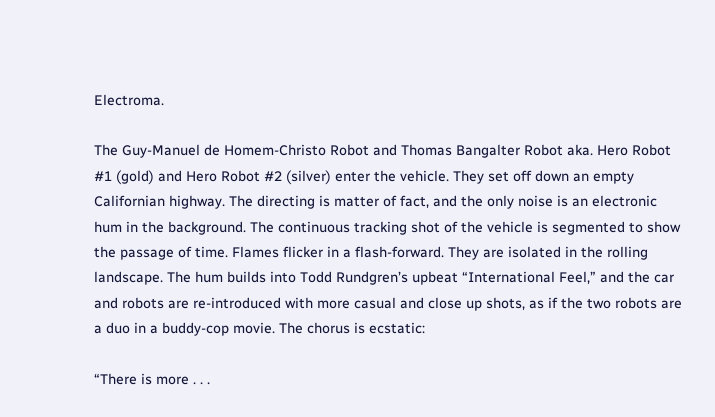Electroma.

The Guy-Manuel de Homem-Christo Robot and Thomas Bangalter Robot aka. Hero Robot #1 (gold) and Hero Robot #2 (silver) enter the vehicle. They set off down an empty Californian highway. The directing is matter of fact, and the only noise is an electronic hum in the background. The continuous tracking shot of the vehicle is segmented to show the passage of time. Flames flicker in a flash-forward. They are isolated in the rolling landscape. The hum builds into Todd Rundgren’s upbeat “International Feel,” and the car and robots are re-introduced with more casual and close up shots, as if the two robots are a duo in a buddy-cop movie. The chorus is ecstatic:

“There is more . . .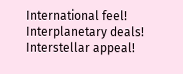International feel!
Interplanetary deals!
Interstellar appeal!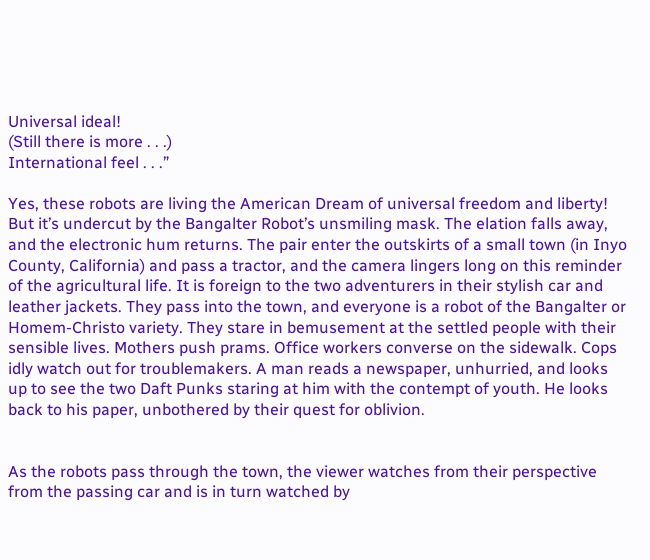Universal ideal!
(Still there is more . . .)
International feel . . .”

Yes, these robots are living the American Dream of universal freedom and liberty! But it’s undercut by the Bangalter Robot’s unsmiling mask. The elation falls away, and the electronic hum returns. The pair enter the outskirts of a small town (in Inyo County, California) and pass a tractor, and the camera lingers long on this reminder of the agricultural life. It is foreign to the two adventurers in their stylish car and leather jackets. They pass into the town, and everyone is a robot of the Bangalter or Homem-Christo variety. They stare in bemusement at the settled people with their sensible lives. Mothers push prams. Office workers converse on the sidewalk. Cops idly watch out for troublemakers. A man reads a newspaper, unhurried, and looks up to see the two Daft Punks staring at him with the contempt of youth. He looks back to his paper, unbothered by their quest for oblivion.


As the robots pass through the town, the viewer watches from their perspective from the passing car and is in turn watched by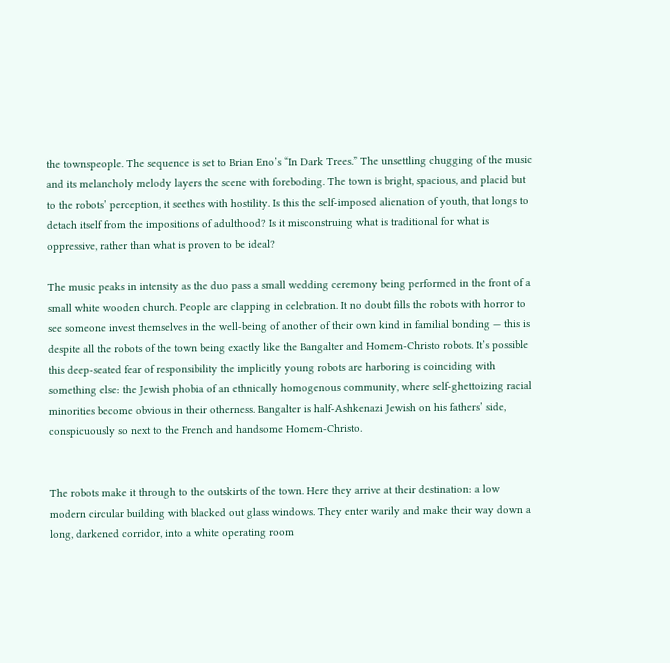the townspeople. The sequence is set to Brian Eno’s “In Dark Trees.” The unsettling chugging of the music and its melancholy melody layers the scene with foreboding. The town is bright, spacious, and placid but to the robots’ perception, it seethes with hostility. Is this the self-imposed alienation of youth, that longs to detach itself from the impositions of adulthood? Is it misconstruing what is traditional for what is oppressive, rather than what is proven to be ideal?

The music peaks in intensity as the duo pass a small wedding ceremony being performed in the front of a small white wooden church. People are clapping in celebration. It no doubt fills the robots with horror to see someone invest themselves in the well-being of another of their own kind in familial bonding — this is despite all the robots of the town being exactly like the Bangalter and Homem-Christo robots. It’s possible this deep-seated fear of responsibility the implicitly young robots are harboring is coinciding with something else: the Jewish phobia of an ethnically homogenous community, where self-ghettoizing racial minorities become obvious in their otherness. Bangalter is half-Ashkenazi Jewish on his fathers’ side, conspicuously so next to the French and handsome Homem-Christo.


The robots make it through to the outskirts of the town. Here they arrive at their destination: a low modern circular building with blacked out glass windows. They enter warily and make their way down a long, darkened corridor, into a white operating room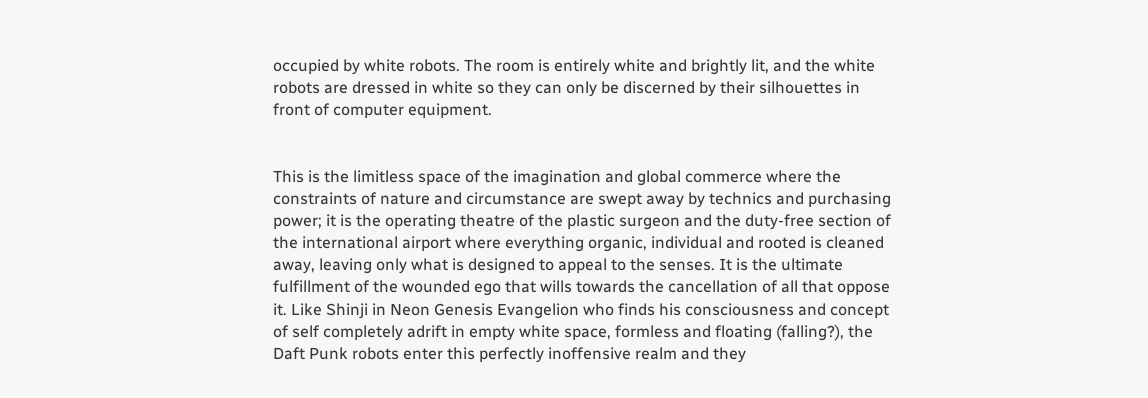occupied by white robots. The room is entirely white and brightly lit, and the white robots are dressed in white so they can only be discerned by their silhouettes in front of computer equipment.


This is the limitless space of the imagination and global commerce where the constraints of nature and circumstance are swept away by technics and purchasing power; it is the operating theatre of the plastic surgeon and the duty-free section of the international airport where everything organic, individual and rooted is cleaned away, leaving only what is designed to appeal to the senses. It is the ultimate fulfillment of the wounded ego that wills towards the cancellation of all that oppose it. Like Shinji in Neon Genesis Evangelion who finds his consciousness and concept of self completely adrift in empty white space, formless and floating (falling?), the Daft Punk robots enter this perfectly inoffensive realm and they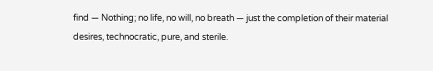find — Nothing; no life, no will, no breath — just the completion of their material desires, technocratic, pure, and sterile.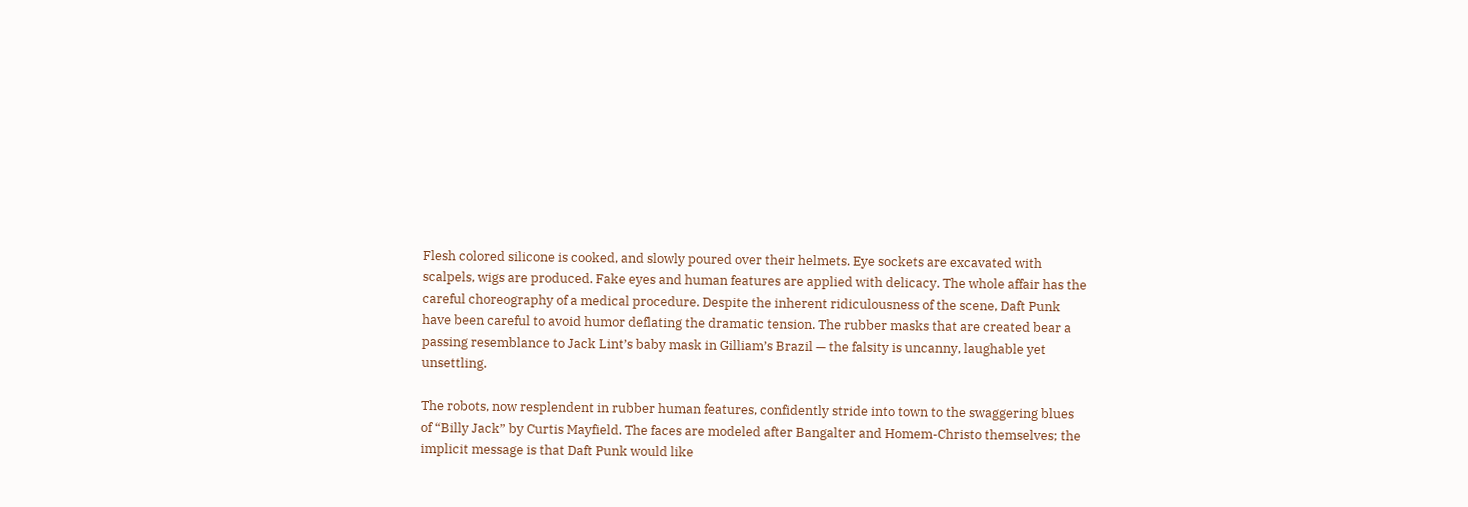Flesh colored silicone is cooked, and slowly poured over their helmets. Eye sockets are excavated with scalpels, wigs are produced. Fake eyes and human features are applied with delicacy. The whole affair has the careful choreography of a medical procedure. Despite the inherent ridiculousness of the scene, Daft Punk have been careful to avoid humor deflating the dramatic tension. The rubber masks that are created bear a passing resemblance to Jack Lint’s baby mask in Gilliam’s Brazil — the falsity is uncanny, laughable yet unsettling.

The robots, now resplendent in rubber human features, confidently stride into town to the swaggering blues of “Billy Jack” by Curtis Mayfield. The faces are modeled after Bangalter and Homem-Christo themselves; the implicit message is that Daft Punk would like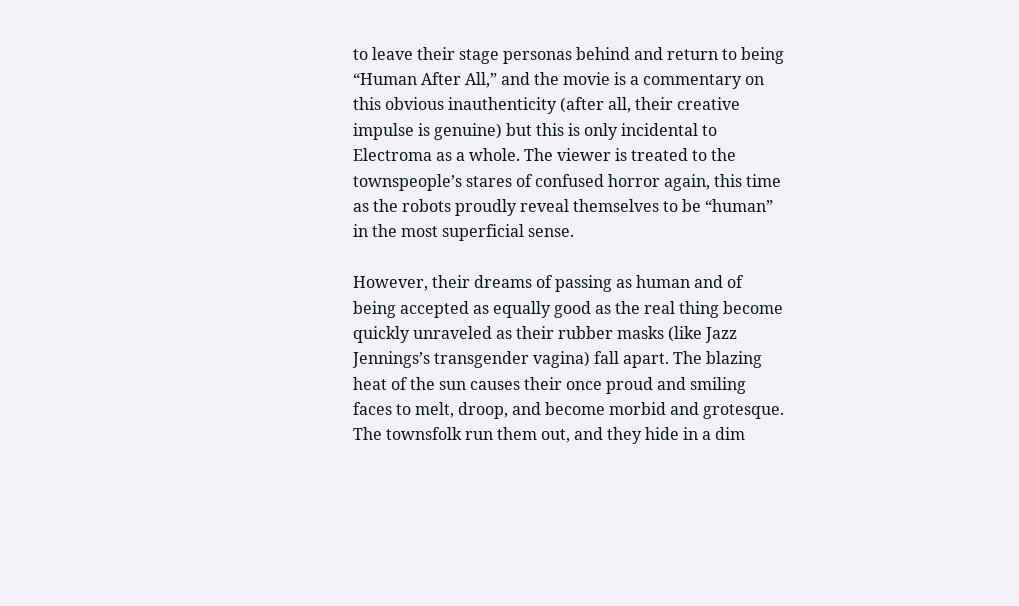to leave their stage personas behind and return to being “Human After All,” and the movie is a commentary on this obvious inauthenticity (after all, their creative impulse is genuine) but this is only incidental to Electroma as a whole. The viewer is treated to the townspeople’s stares of confused horror again, this time as the robots proudly reveal themselves to be “human” in the most superficial sense.

However, their dreams of passing as human and of being accepted as equally good as the real thing become quickly unraveled as their rubber masks (like Jazz Jennings’s transgender vagina) fall apart. The blazing heat of the sun causes their once proud and smiling faces to melt, droop, and become morbid and grotesque. The townsfolk run them out, and they hide in a dim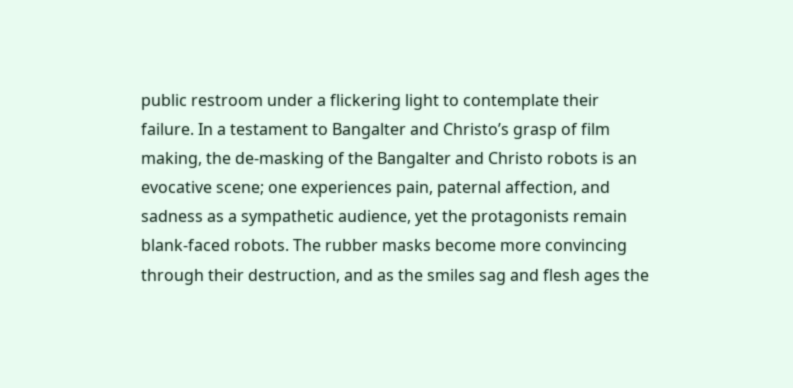public restroom under a flickering light to contemplate their failure. In a testament to Bangalter and Christo’s grasp of film making, the de-masking of the Bangalter and Christo robots is an evocative scene; one experiences pain, paternal affection, and sadness as a sympathetic audience, yet the protagonists remain blank-faced robots. The rubber masks become more convincing through their destruction, and as the smiles sag and flesh ages the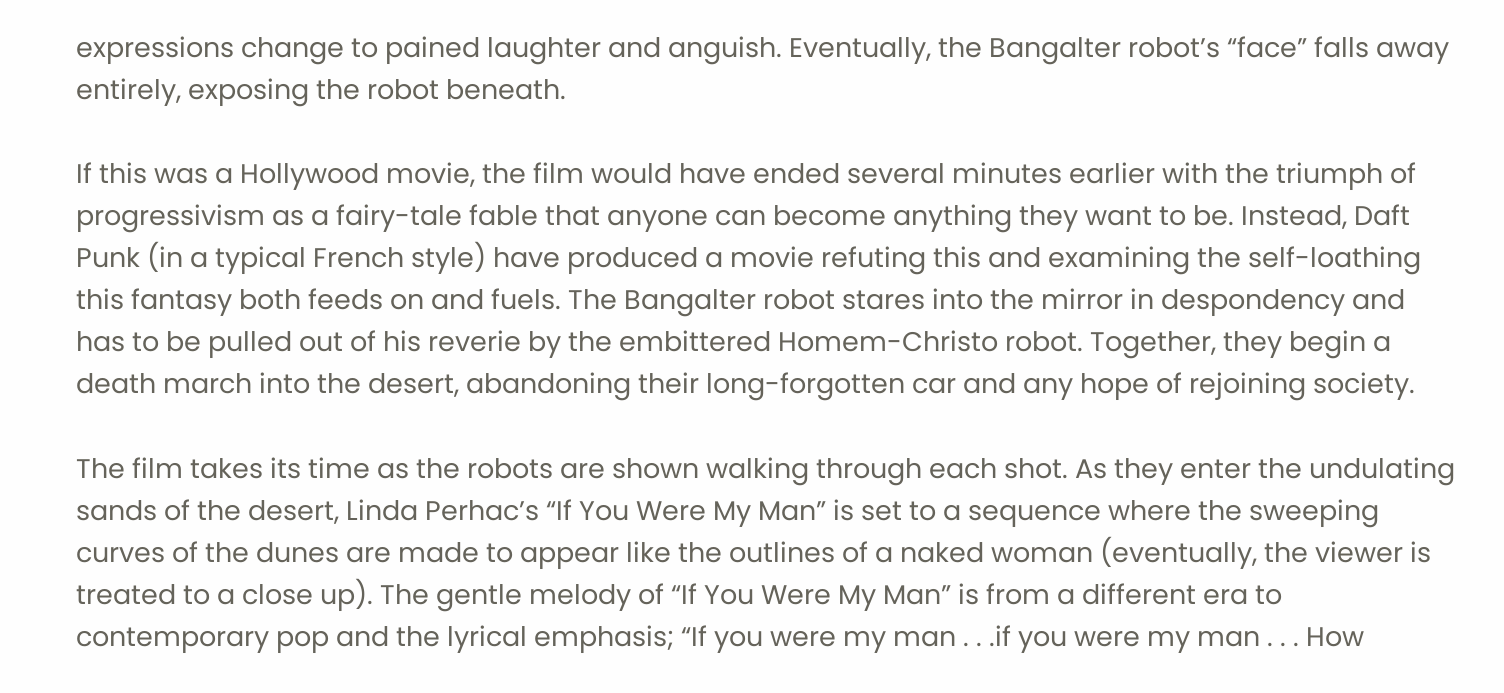expressions change to pained laughter and anguish. Eventually, the Bangalter robot’s “face” falls away entirely, exposing the robot beneath.

If this was a Hollywood movie, the film would have ended several minutes earlier with the triumph of progressivism as a fairy-tale fable that anyone can become anything they want to be. Instead, Daft Punk (in a typical French style) have produced a movie refuting this and examining the self-loathing this fantasy both feeds on and fuels. The Bangalter robot stares into the mirror in despondency and has to be pulled out of his reverie by the embittered Homem-Christo robot. Together, they begin a death march into the desert, abandoning their long-forgotten car and any hope of rejoining society.

The film takes its time as the robots are shown walking through each shot. As they enter the undulating sands of the desert, Linda Perhac’s “If You Were My Man” is set to a sequence where the sweeping curves of the dunes are made to appear like the outlines of a naked woman (eventually, the viewer is treated to a close up). The gentle melody of “If You Were My Man” is from a different era to contemporary pop and the lyrical emphasis; “If you were my man . . .if you were my man . . . How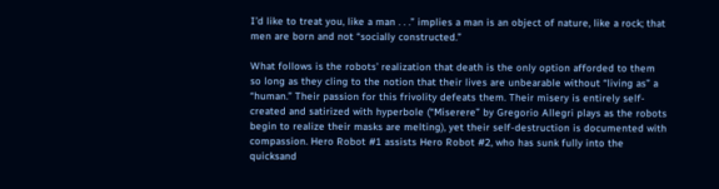I’d like to treat you, like a man . . .” implies a man is an object of nature, like a rock; that men are born and not “socially constructed.”

What follows is the robots’ realization that death is the only option afforded to them so long as they cling to the notion that their lives are unbearable without “living as” a “human.” Their passion for this frivolity defeats them. Their misery is entirely self-created and satirized with hyperbole (“Miserere” by Gregorio Allegri plays as the robots begin to realize their masks are melting), yet their self-destruction is documented with compassion. Hero Robot #1 assists Hero Robot #2, who has sunk fully into the quicksand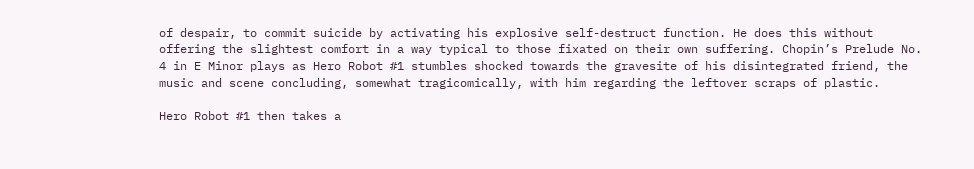of despair, to commit suicide by activating his explosive self-destruct function. He does this without offering the slightest comfort in a way typical to those fixated on their own suffering. Chopin’s Prelude No. 4 in E Minor plays as Hero Robot #1 stumbles shocked towards the gravesite of his disintegrated friend, the music and scene concluding, somewhat tragicomically, with him regarding the leftover scraps of plastic.

Hero Robot #1 then takes a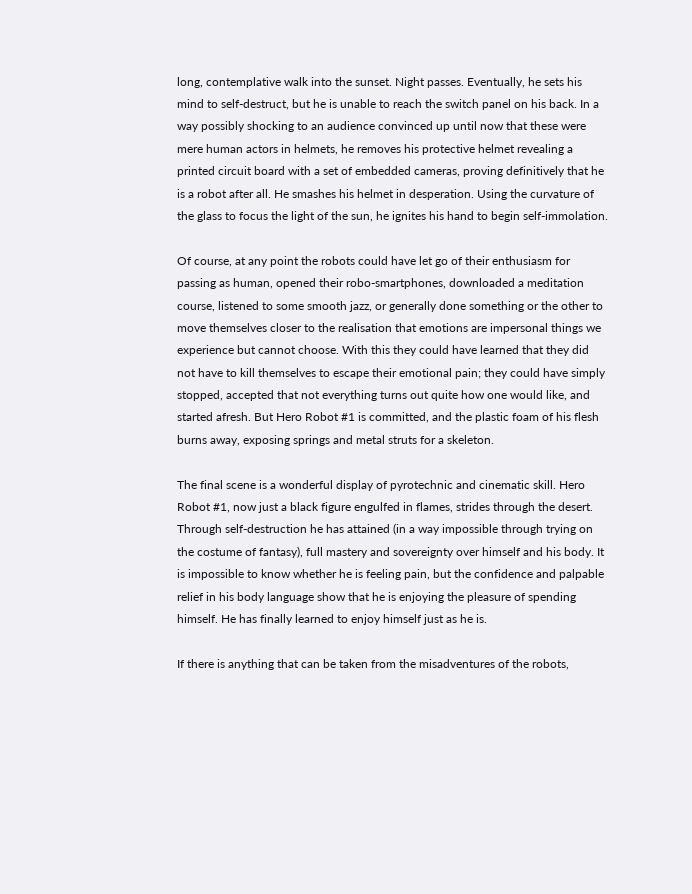long, contemplative walk into the sunset. Night passes. Eventually, he sets his mind to self-destruct, but he is unable to reach the switch panel on his back. In a way possibly shocking to an audience convinced up until now that these were mere human actors in helmets, he removes his protective helmet revealing a printed circuit board with a set of embedded cameras, proving definitively that he is a robot after all. He smashes his helmet in desperation. Using the curvature of the glass to focus the light of the sun, he ignites his hand to begin self-immolation.

Of course, at any point the robots could have let go of their enthusiasm for passing as human, opened their robo-smartphones, downloaded a meditation course, listened to some smooth jazz, or generally done something or the other to move themselves closer to the realisation that emotions are impersonal things we experience but cannot choose. With this they could have learned that they did not have to kill themselves to escape their emotional pain; they could have simply stopped, accepted that not everything turns out quite how one would like, and started afresh. But Hero Robot #1 is committed, and the plastic foam of his flesh burns away, exposing springs and metal struts for a skeleton.

The final scene is a wonderful display of pyrotechnic and cinematic skill. Hero Robot #1, now just a black figure engulfed in flames, strides through the desert. Through self-destruction he has attained (in a way impossible through trying on the costume of fantasy), full mastery and sovereignty over himself and his body. It is impossible to know whether he is feeling pain, but the confidence and palpable relief in his body language show that he is enjoying the pleasure of spending himself. He has finally learned to enjoy himself just as he is.

If there is anything that can be taken from the misadventures of the robots,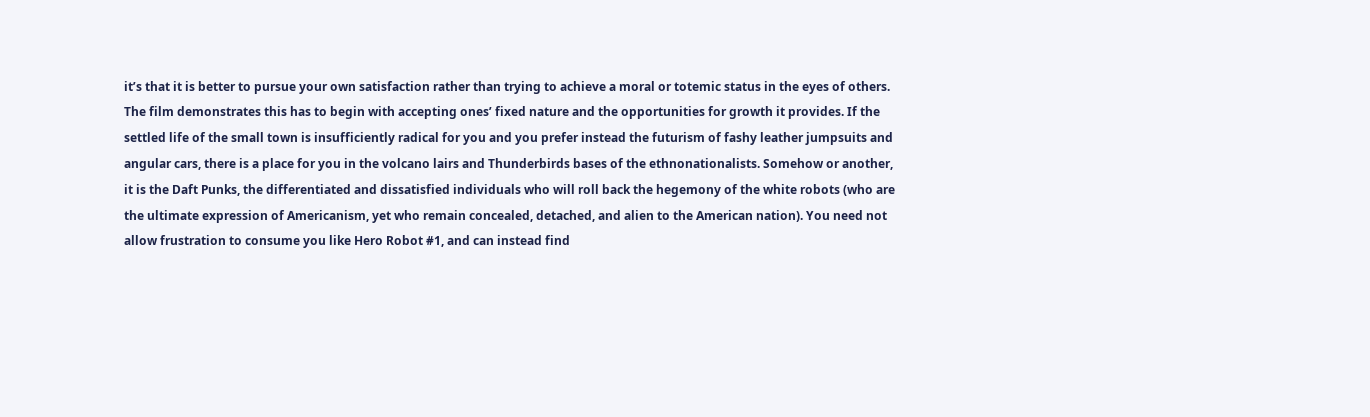it’s that it is better to pursue your own satisfaction rather than trying to achieve a moral or totemic status in the eyes of others. The film demonstrates this has to begin with accepting ones’ fixed nature and the opportunities for growth it provides. If the settled life of the small town is insufficiently radical for you and you prefer instead the futurism of fashy leather jumpsuits and angular cars, there is a place for you in the volcano lairs and Thunderbirds bases of the ethnonationalists. Somehow or another, it is the Daft Punks, the differentiated and dissatisfied individuals who will roll back the hegemony of the white robots (who are the ultimate expression of Americanism, yet who remain concealed, detached, and alien to the American nation). You need not allow frustration to consume you like Hero Robot #1, and can instead find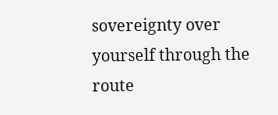sovereignty over yourself through the route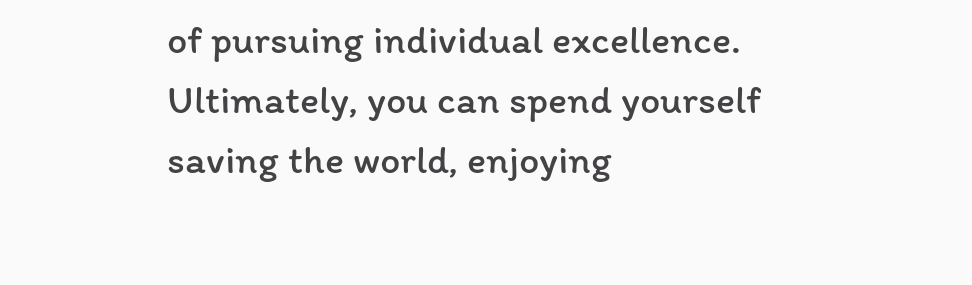of pursuing individual excellence. Ultimately, you can spend yourself saving the world, enjoying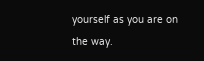yourself as you are on the way.